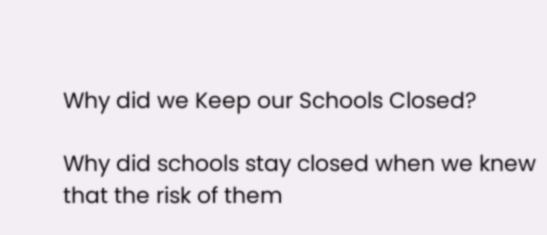Why did we Keep our Schools Closed?

Why did schools stay closed when we knew that the risk of them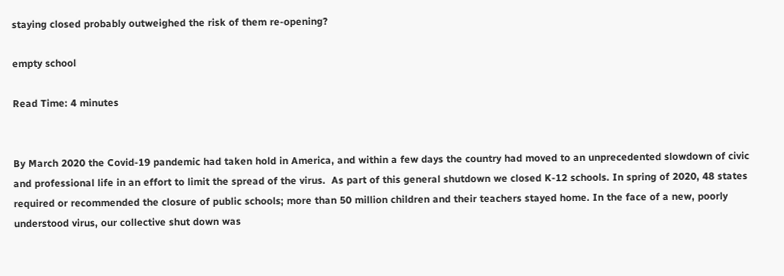staying closed probably outweighed the risk of them re-opening?

empty school

Read Time: 4 minutes


By March 2020 the Covid-19 pandemic had taken hold in America, and within a few days the country had moved to an unprecedented slowdown of civic and professional life in an effort to limit the spread of the virus.  As part of this general shutdown we closed K-12 schools. In spring of 2020, 48 states required or recommended the closure of public schools; more than 50 million children and their teachers stayed home. In the face of a new, poorly understood virus, our collective shut down was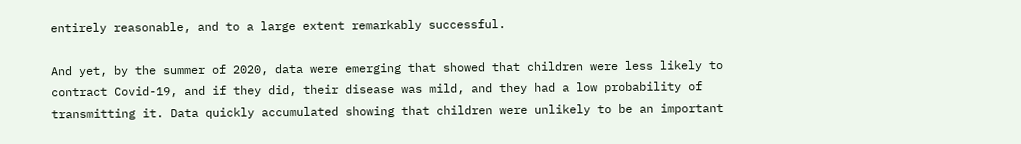entirely reasonable, and to a large extent remarkably successful.

And yet, by the summer of 2020, data were emerging that showed that children were less likely to contract Covid-19, and if they did, their disease was mild, and they had a low probability of transmitting it. Data quickly accumulated showing that children were unlikely to be an important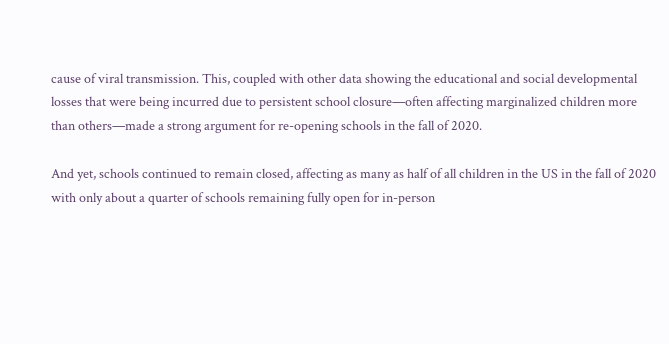cause of viral transmission. This, coupled with other data showing the educational and social developmental losses that were being incurred due to persistent school closure—often affecting marginalized children more than others—made a strong argument for re-opening schools in the fall of 2020.

And yet, schools continued to remain closed, affecting as many as half of all children in the US in the fall of 2020 with only about a quarter of schools remaining fully open for in-person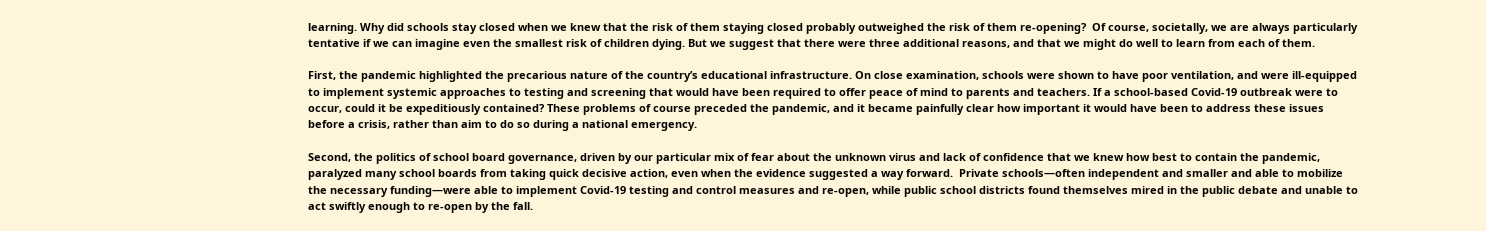learning. Why did schools stay closed when we knew that the risk of them staying closed probably outweighed the risk of them re-opening?  Of course, societally, we are always particularly tentative if we can imagine even the smallest risk of children dying. But we suggest that there were three additional reasons, and that we might do well to learn from each of them.

First, the pandemic highlighted the precarious nature of the country’s educational infrastructure. On close examination, schools were shown to have poor ventilation, and were ill-equipped to implement systemic approaches to testing and screening that would have been required to offer peace of mind to parents and teachers. If a school-based Covid-19 outbreak were to occur, could it be expeditiously contained? These problems of course preceded the pandemic, and it became painfully clear how important it would have been to address these issues before a crisis, rather than aim to do so during a national emergency.

Second, the politics of school board governance, driven by our particular mix of fear about the unknown virus and lack of confidence that we knew how best to contain the pandemic, paralyzed many school boards from taking quick decisive action, even when the evidence suggested a way forward.  Private schools—often independent and smaller and able to mobilize the necessary funding—were able to implement Covid-19 testing and control measures and re-open, while public school districts found themselves mired in the public debate and unable to act swiftly enough to re-open by the fall.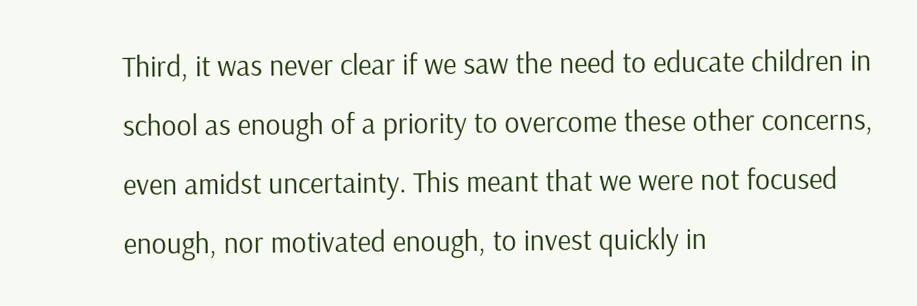Third, it was never clear if we saw the need to educate children in school as enough of a priority to overcome these other concerns, even amidst uncertainty. This meant that we were not focused enough, nor motivated enough, to invest quickly in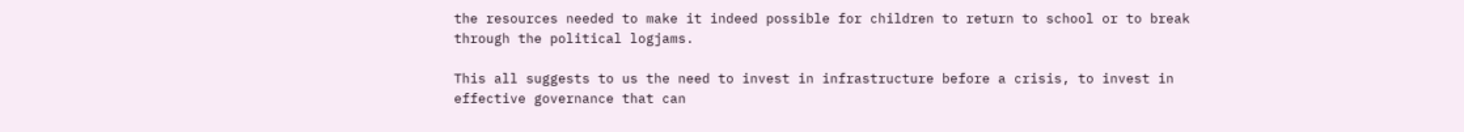the resources needed to make it indeed possible for children to return to school or to break through the political logjams.

This all suggests to us the need to invest in infrastructure before a crisis, to invest in effective governance that can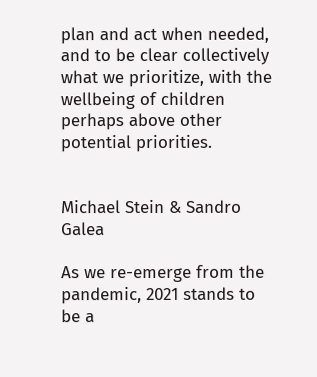plan and act when needed, and to be clear collectively what we prioritize, with the wellbeing of children perhaps above other potential priorities.


Michael Stein & Sandro Galea

As we re-emerge from the pandemic, 2021 stands to be a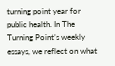turning point year for public health. In The Turning Point’s weekly essays, we reflect on what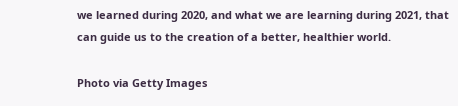we learned during 2020, and what we are learning during 2021, that can guide us to the creation of a better, healthier world.

Photo via Getty Images